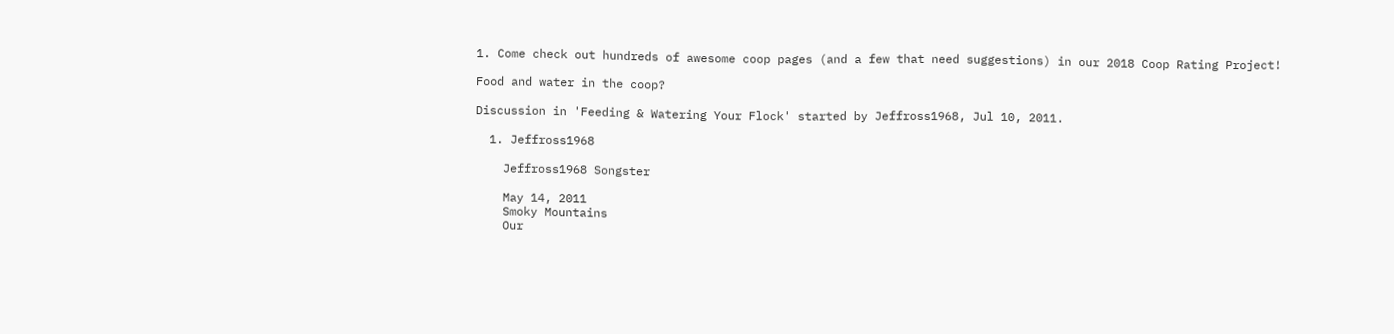1. Come check out hundreds of awesome coop pages (and a few that need suggestions) in our 2018 Coop Rating Project!

Food and water in the coop?

Discussion in 'Feeding & Watering Your Flock' started by Jeffross1968, Jul 10, 2011.

  1. Jeffross1968

    Jeffross1968 Songster

    May 14, 2011
    Smoky Mountains
    Our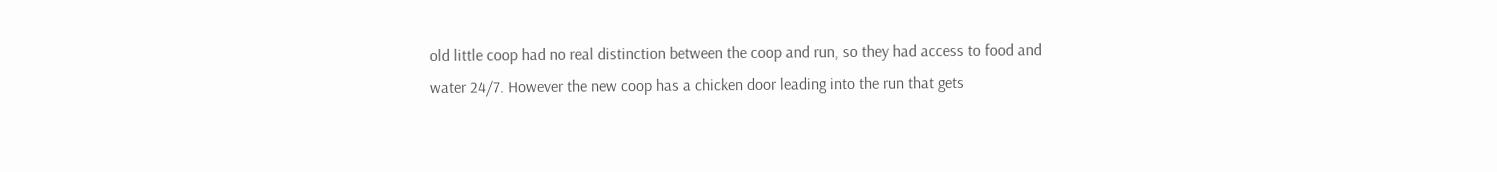old little coop had no real distinction between the coop and run, so they had access to food and water 24/7. However the new coop has a chicken door leading into the run that gets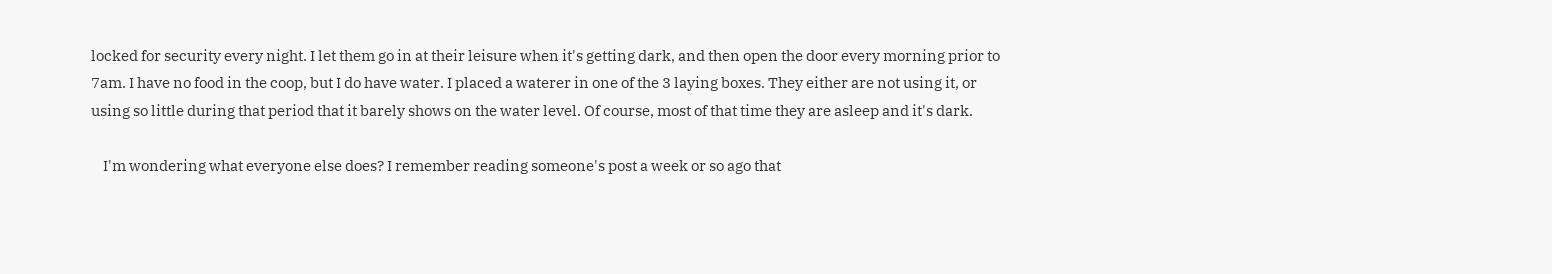locked for security every night. I let them go in at their leisure when it's getting dark, and then open the door every morning prior to 7am. I have no food in the coop, but I do have water. I placed a waterer in one of the 3 laying boxes. They either are not using it, or using so little during that period that it barely shows on the water level. Of course, most of that time they are asleep and it's dark.

    I'm wondering what everyone else does? I remember reading someone's post a week or so ago that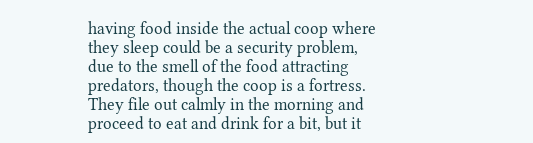having food inside the actual coop where they sleep could be a security problem, due to the smell of the food attracting predators, though the coop is a fortress. They file out calmly in the morning and proceed to eat and drink for a bit, but it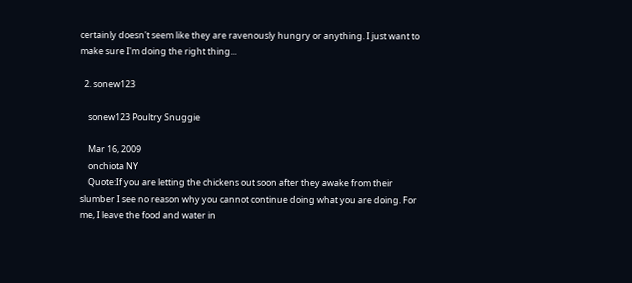certainly doesn't seem like they are ravenously hungry or anything. I just want to make sure I'm doing the right thing...

  2. sonew123

    sonew123 Poultry Snuggie

    Mar 16, 2009
    onchiota NY
    Quote:If you are letting the chickens out soon after they awake from their slumber I see no reason why you cannot continue doing what you are doing. For me, I leave the food and water in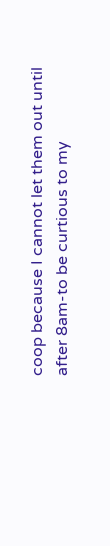coop because I cannot let them out until after 8am-to be curtious to my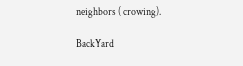neighbors ( crowing).

BackYard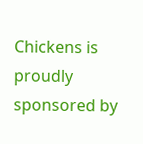Chickens is proudly sponsored by